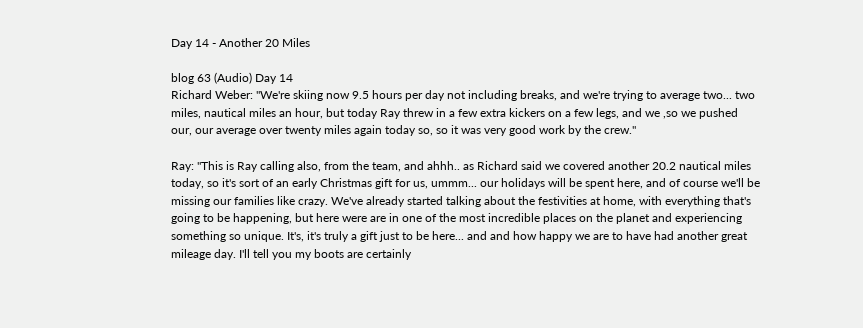Day 14 - Another 20 Miles

blog 63 (Audio) Day 14
Richard Weber: "We're skiing now 9.5 hours per day not including breaks, and we're trying to average two... two miles, nautical miles an hour, but today Ray threw in a few extra kickers on a few legs, and we ,so we pushed our, our average over twenty miles again today so, so it was very good work by the crew."

Ray: "This is Ray calling also, from the team, and ahhh.. as Richard said we covered another 20.2 nautical miles today, so it's sort of an early Christmas gift for us, ummm... our holidays will be spent here, and of course we'll be missing our families like crazy. We've already started talking about the festivities at home, with everything that's going to be happening, but here were are in one of the most incredible places on the planet and experiencing something so unique. It's, it's truly a gift just to be here... and and how happy we are to have had another great mileage day. I'll tell you my boots are certainly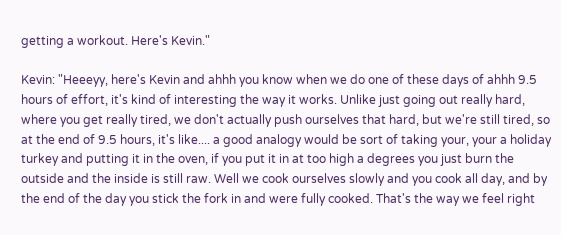getting a workout. Here's Kevin."

Kevin: "Heeeyy, here's Kevin and ahhh you know when we do one of these days of ahhh 9.5 hours of effort, it's kind of interesting the way it works. Unlike just going out really hard, where you get really tired, we don't actually push ourselves that hard, but we're still tired, so at the end of 9.5 hours, it's like.... a good analogy would be sort of taking your, your a holiday turkey and putting it in the oven, if you put it in at too high a degrees you just burn the outside and the inside is still raw. Well we cook ourselves slowly and you cook all day, and by the end of the day you stick the fork in and were fully cooked. That's the way we feel right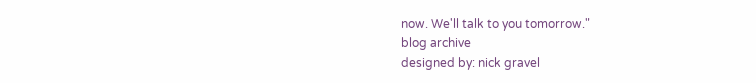now. We'll talk to you tomorrow."
blog archive
designed by: nick gravel